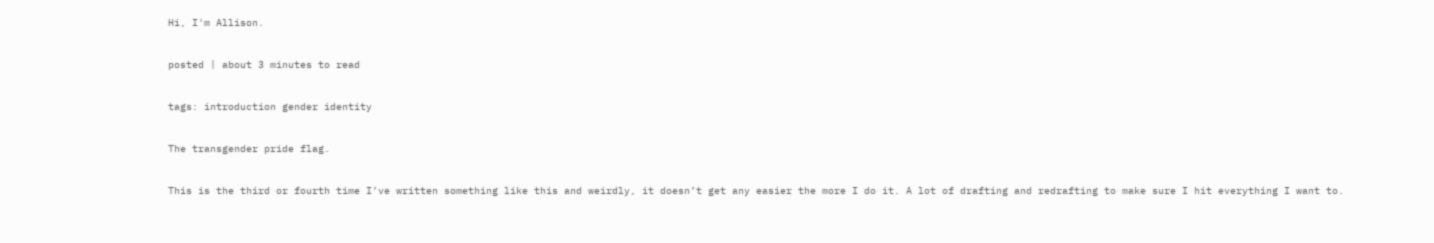Hi, I'm Allison.

posted | about 3 minutes to read

tags: introduction gender identity

The transgender pride flag.

This is the third or fourth time I’ve written something like this and weirdly, it doesn’t get any easier the more I do it. A lot of drafting and redrafting to make sure I hit everything I want to.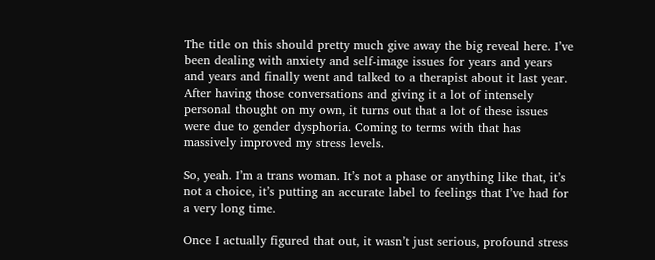The title on this should pretty much give away the big reveal here. I’ve been dealing with anxiety and self-image issues for years and years and years and finally went and talked to a therapist about it last year. After having those conversations and giving it a lot of intensely personal thought on my own, it turns out that a lot of these issues were due to gender dysphoria. Coming to terms with that has massively improved my stress levels.

So, yeah. I’m a trans woman. It’s not a phase or anything like that, it’s not a choice, it’s putting an accurate label to feelings that I’ve had for a very long time.

Once I actually figured that out, it wasn’t just serious, profound stress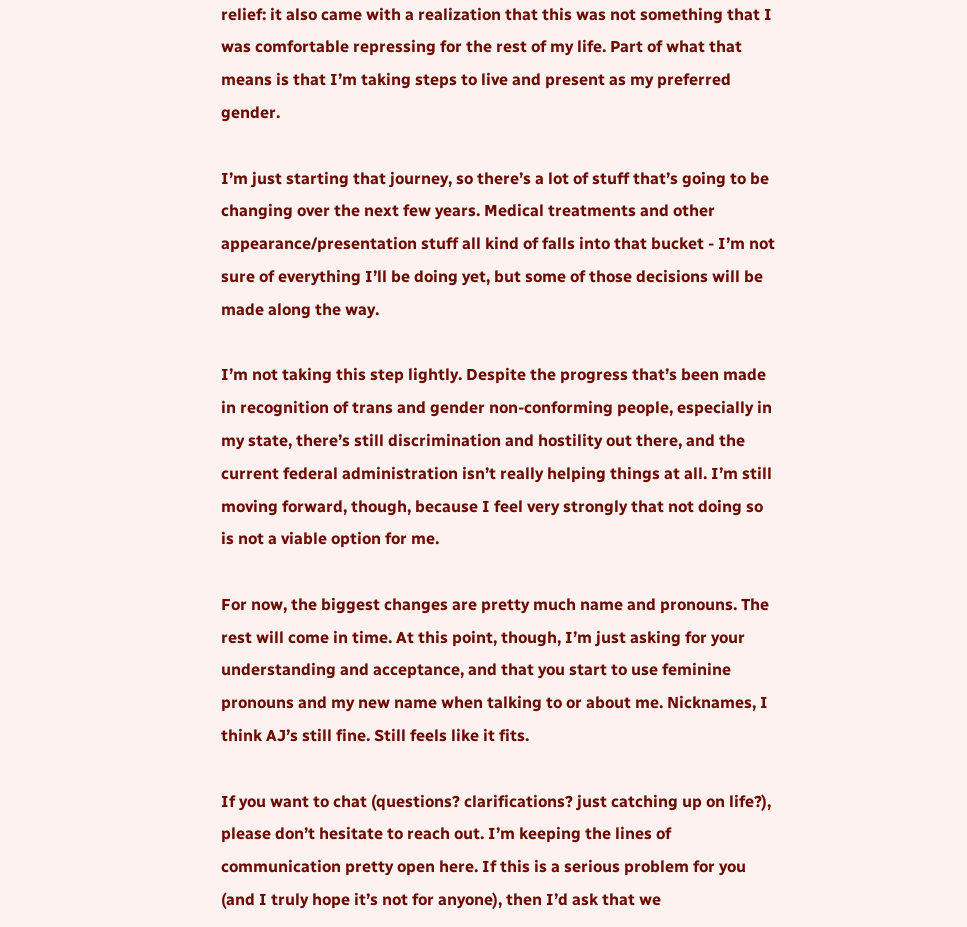relief: it also came with a realization that this was not something that I was comfortable repressing for the rest of my life. Part of what that means is that I’m taking steps to live and present as my preferred gender.

I’m just starting that journey, so there’s a lot of stuff that’s going to be changing over the next few years. Medical treatments and other appearance/presentation stuff all kind of falls into that bucket - I’m not sure of everything I’ll be doing yet, but some of those decisions will be made along the way.

I’m not taking this step lightly. Despite the progress that’s been made in recognition of trans and gender non-conforming people, especially in my state, there’s still discrimination and hostility out there, and the current federal administration isn’t really helping things at all. I’m still moving forward, though, because I feel very strongly that not doing so is not a viable option for me.

For now, the biggest changes are pretty much name and pronouns. The rest will come in time. At this point, though, I’m just asking for your understanding and acceptance, and that you start to use feminine pronouns and my new name when talking to or about me. Nicknames, I think AJ’s still fine. Still feels like it fits.

If you want to chat (questions? clarifications? just catching up on life?), please don’t hesitate to reach out. I’m keeping the lines of communication pretty open here. If this is a serious problem for you (and I truly hope it’s not for anyone), then I’d ask that we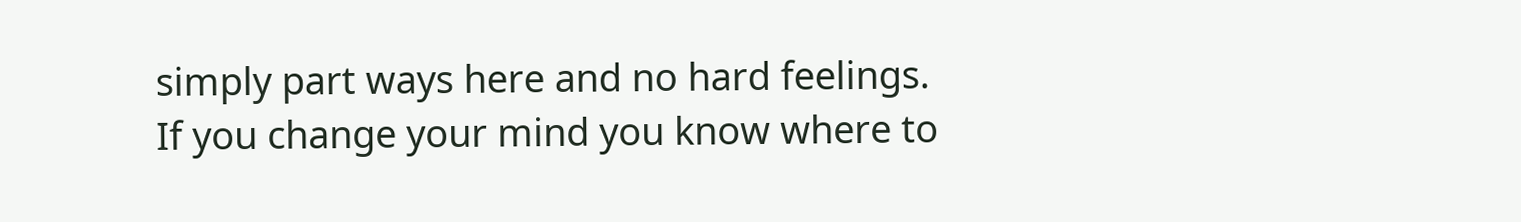simply part ways here and no hard feelings. If you change your mind you know where to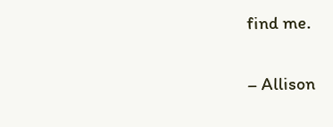find me.

– Allison